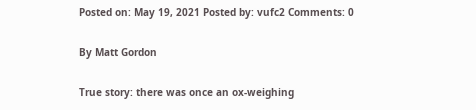Posted on: May 19, 2021 Posted by: vufc2 Comments: 0

By Matt Gordon

True story: there was once an ox-weighing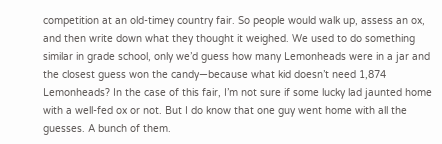competition at an old-timey country fair. So people would walk up, assess an ox, and then write down what they thought it weighed. We used to do something similar in grade school, only we’d guess how many Lemonheads were in a jar and the closest guess won the candy—because what kid doesn’t need 1,874 Lemonheads? In the case of this fair, I’m not sure if some lucky lad jaunted home with a well-fed ox or not. But I do know that one guy went home with all the guesses. A bunch of them.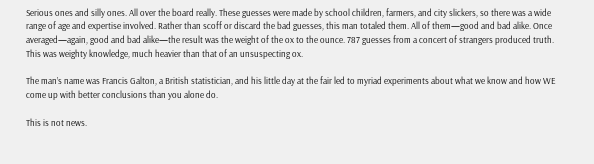Serious ones and silly ones. All over the board really. These guesses were made by school children, farmers, and city slickers, so there was a wide range of age and expertise involved. Rather than scoff or discard the bad guesses, this man totaled them. All of them—good and bad alike. Once averaged—again, good and bad alike—the result was the weight of the ox to the ounce. 787 guesses from a concert of strangers produced truth. This was weighty knowledge, much heavier than that of an unsuspecting ox.

The man’s name was Francis Galton, a British statistician, and his little day at the fair led to myriad experiments about what we know and how WE come up with better conclusions than you alone do.

This is not news.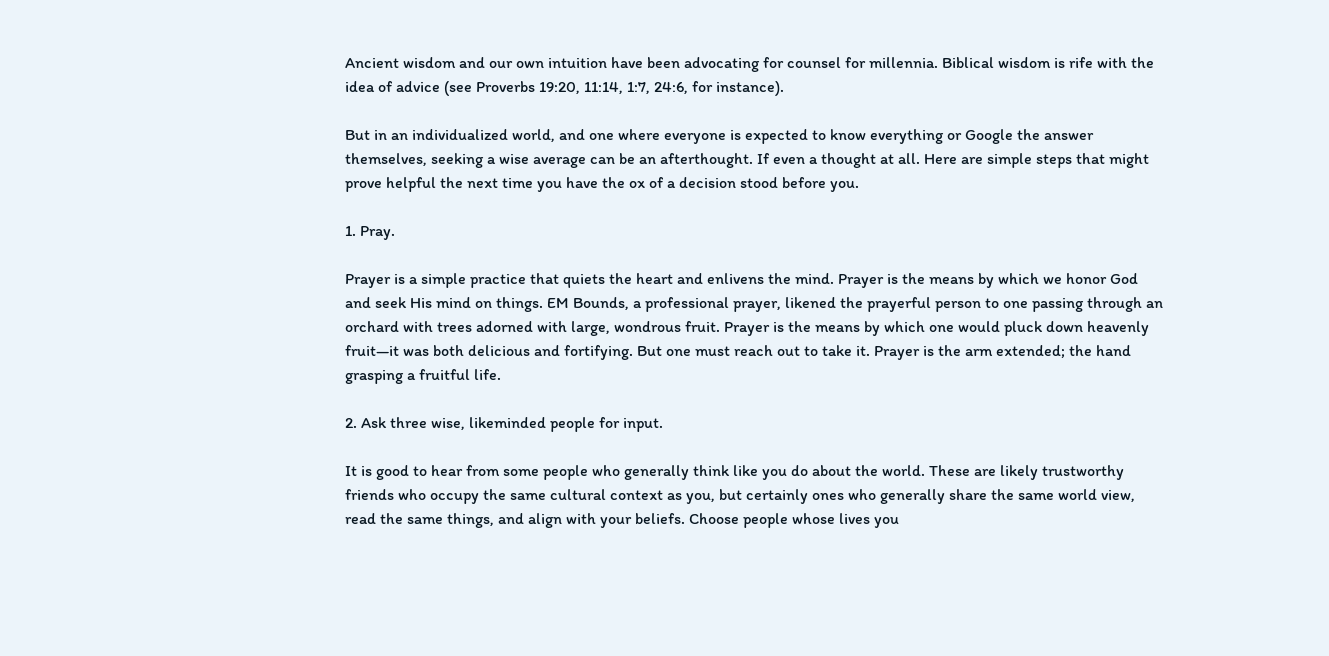Ancient wisdom and our own intuition have been advocating for counsel for millennia. Biblical wisdom is rife with the idea of advice (see Proverbs 19:20, 11:14, 1:7, 24:6, for instance).

But in an individualized world, and one where everyone is expected to know everything or Google the answer themselves, seeking a wise average can be an afterthought. If even a thought at all. Here are simple steps that might prove helpful the next time you have the ox of a decision stood before you.

1. Pray.

Prayer is a simple practice that quiets the heart and enlivens the mind. Prayer is the means by which we honor God and seek His mind on things. EM Bounds, a professional prayer, likened the prayerful person to one passing through an orchard with trees adorned with large, wondrous fruit. Prayer is the means by which one would pluck down heavenly fruit—it was both delicious and fortifying. But one must reach out to take it. Prayer is the arm extended; the hand grasping a fruitful life.

2. Ask three wise, likeminded people for input.

It is good to hear from some people who generally think like you do about the world. These are likely trustworthy friends who occupy the same cultural context as you, but certainly ones who generally share the same world view, read the same things, and align with your beliefs. Choose people whose lives you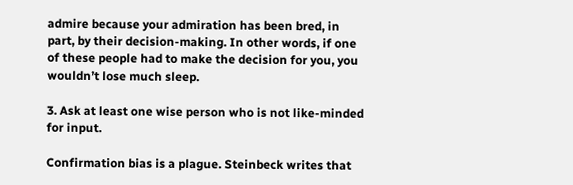admire because your admiration has been bred, in part, by their decision-making. In other words, if one of these people had to make the decision for you, you wouldn’t lose much sleep.

3. Ask at least one wise person who is not like-minded for input.

Confirmation bias is a plague. Steinbeck writes that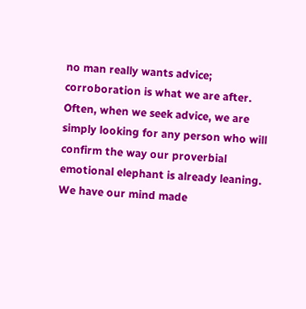no man really wants advice; corroboration is what we are after. Often, when we seek advice, we are simply looking for any person who will confirm the way our proverbial emotional elephant is already leaning. We have our mind made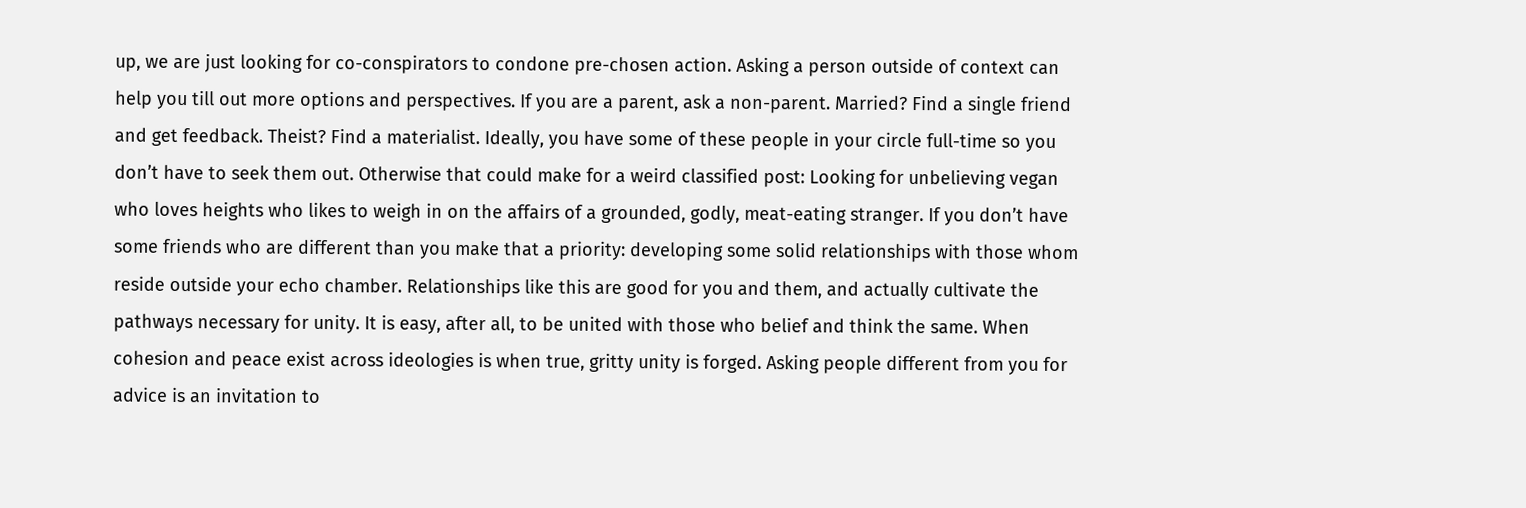up, we are just looking for co-conspirators to condone pre-chosen action. Asking a person outside of context can help you till out more options and perspectives. If you are a parent, ask a non-parent. Married? Find a single friend and get feedback. Theist? Find a materialist. Ideally, you have some of these people in your circle full-time so you don’t have to seek them out. Otherwise that could make for a weird classified post: Looking for unbelieving vegan who loves heights who likes to weigh in on the affairs of a grounded, godly, meat-eating stranger. If you don’t have some friends who are different than you make that a priority: developing some solid relationships with those whom reside outside your echo chamber. Relationships like this are good for you and them, and actually cultivate the pathways necessary for unity. It is easy, after all, to be united with those who belief and think the same. When cohesion and peace exist across ideologies is when true, gritty unity is forged. Asking people different from you for advice is an invitation to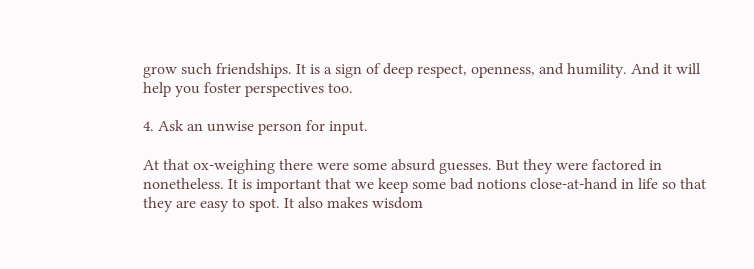grow such friendships. It is a sign of deep respect, openness, and humility. And it will help you foster perspectives too.

4. Ask an unwise person for input.

At that ox-weighing there were some absurd guesses. But they were factored in nonetheless. It is important that we keep some bad notions close-at-hand in life so that they are easy to spot. It also makes wisdom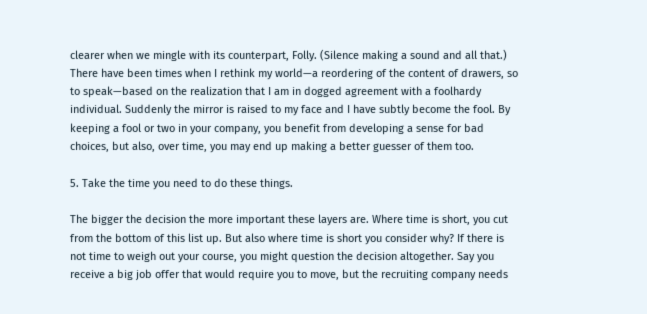clearer when we mingle with its counterpart, Folly. (Silence making a sound and all that.) There have been times when I rethink my world—a reordering of the content of drawers, so to speak—based on the realization that I am in dogged agreement with a foolhardy individual. Suddenly the mirror is raised to my face and I have subtly become the fool. By keeping a fool or two in your company, you benefit from developing a sense for bad choices, but also, over time, you may end up making a better guesser of them too.

5. Take the time you need to do these things.

The bigger the decision the more important these layers are. Where time is short, you cut from the bottom of this list up. But also where time is short you consider why? If there is not time to weigh out your course, you might question the decision altogether. Say you receive a big job offer that would require you to move, but the recruiting company needs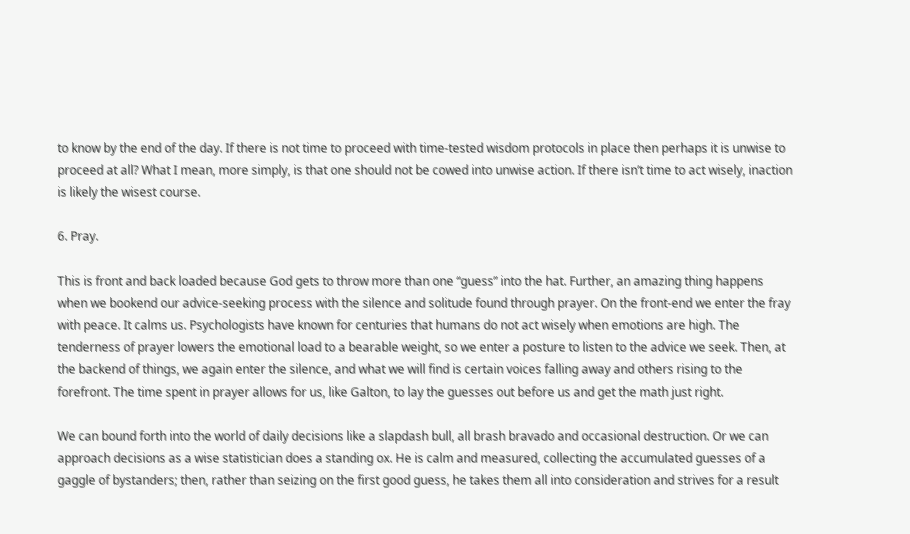to know by the end of the day. If there is not time to proceed with time-tested wisdom protocols in place then perhaps it is unwise to proceed at all? What I mean, more simply, is that one should not be cowed into unwise action. If there isn’t time to act wisely, inaction is likely the wisest course.

6. Pray.

This is front and back loaded because God gets to throw more than one “guess” into the hat. Further, an amazing thing happens when we bookend our advice-seeking process with the silence and solitude found through prayer. On the front-end we enter the fray with peace. It calms us. Psychologists have known for centuries that humans do not act wisely when emotions are high. The tenderness of prayer lowers the emotional load to a bearable weight, so we enter a posture to listen to the advice we seek. Then, at the backend of things, we again enter the silence, and what we will find is certain voices falling away and others rising to the forefront. The time spent in prayer allows for us, like Galton, to lay the guesses out before us and get the math just right.

We can bound forth into the world of daily decisions like a slapdash bull, all brash bravado and occasional destruction. Or we can approach decisions as a wise statistician does a standing ox. He is calm and measured, collecting the accumulated guesses of a gaggle of bystanders; then, rather than seizing on the first good guess, he takes them all into consideration and strives for a result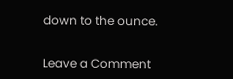down to the ounce.


Leave a Comment